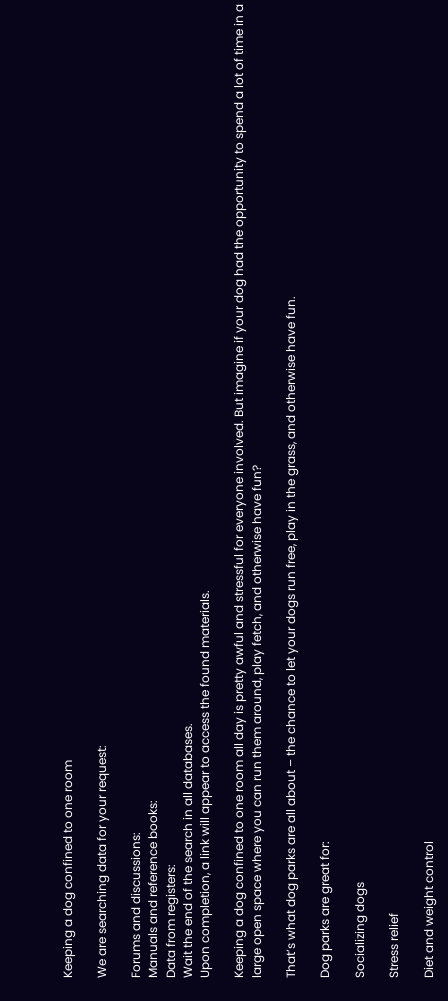Keeping a dog confined to one room

We are searching data for your request:

Forums and discussions:
Manuals and reference books:
Data from registers:
Wait the end of the search in all databases.
Upon completion, a link will appear to access the found materials.

Keeping a dog confined to one room all day is pretty awful and stressful for everyone involved. But imagine if your dog had the opportunity to spend a lot of time in a large open space where you can run them around, play fetch, and otherwise have fun?

That’s what dog parks are all about – the chance to let your dogs run free, play in the grass, and otherwise have fun.

Dog parks are great for:

Socializing dogs

Stress relief

Diet and weight control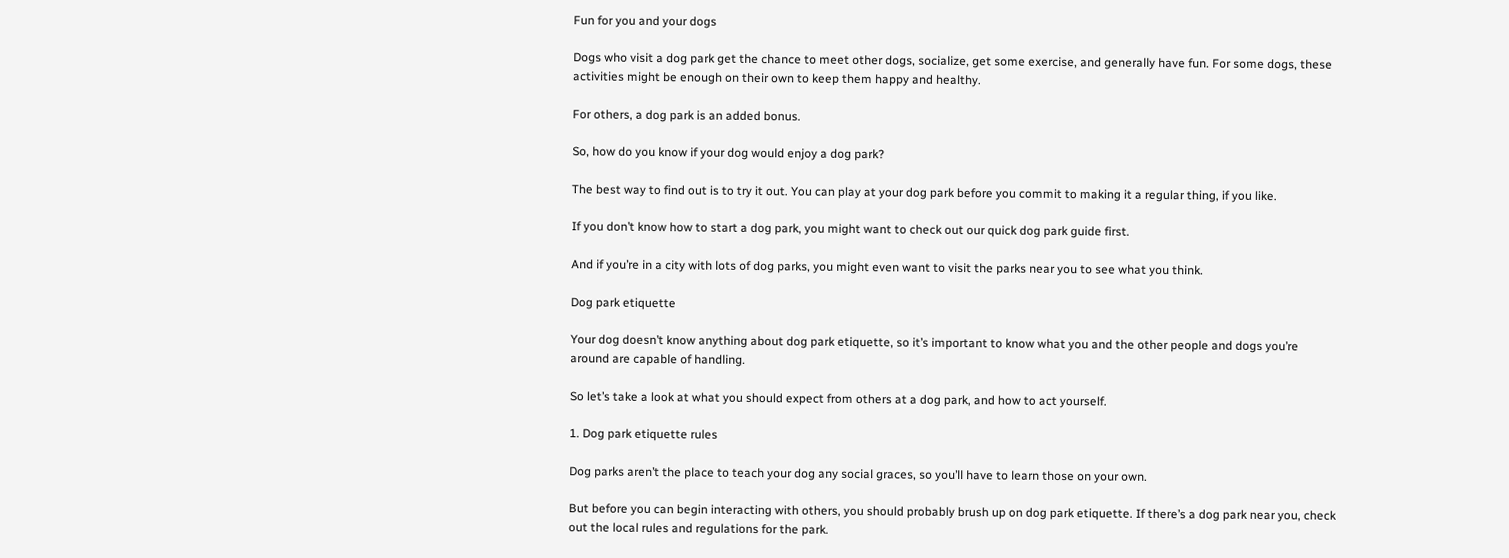Fun for you and your dogs

Dogs who visit a dog park get the chance to meet other dogs, socialize, get some exercise, and generally have fun. For some dogs, these activities might be enough on their own to keep them happy and healthy.

For others, a dog park is an added bonus.

So, how do you know if your dog would enjoy a dog park?

The best way to find out is to try it out. You can play at your dog park before you commit to making it a regular thing, if you like.

If you don’t know how to start a dog park, you might want to check out our quick dog park guide first.

And if you’re in a city with lots of dog parks, you might even want to visit the parks near you to see what you think.

Dog park etiquette

Your dog doesn’t know anything about dog park etiquette, so it’s important to know what you and the other people and dogs you’re around are capable of handling.

So let’s take a look at what you should expect from others at a dog park, and how to act yourself.

1. Dog park etiquette rules

Dog parks aren’t the place to teach your dog any social graces, so you’ll have to learn those on your own.

But before you can begin interacting with others, you should probably brush up on dog park etiquette. If there’s a dog park near you, check out the local rules and regulations for the park.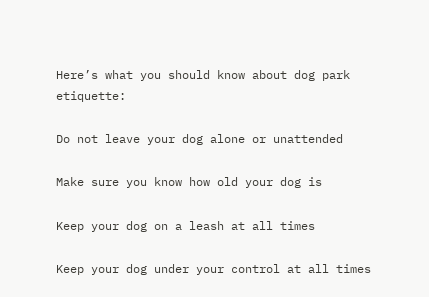Here’s what you should know about dog park etiquette:

Do not leave your dog alone or unattended

Make sure you know how old your dog is

Keep your dog on a leash at all times

Keep your dog under your control at all times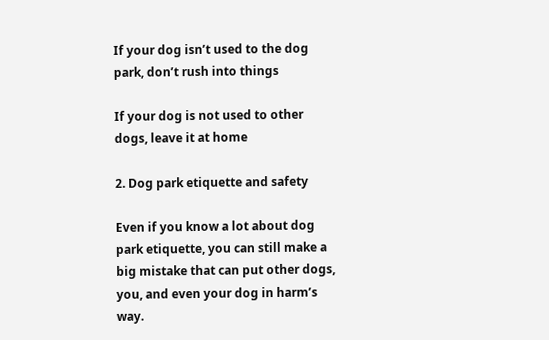If your dog isn’t used to the dog park, don’t rush into things

If your dog is not used to other dogs, leave it at home

2. Dog park etiquette and safety

Even if you know a lot about dog park etiquette, you can still make a big mistake that can put other dogs, you, and even your dog in harm’s way.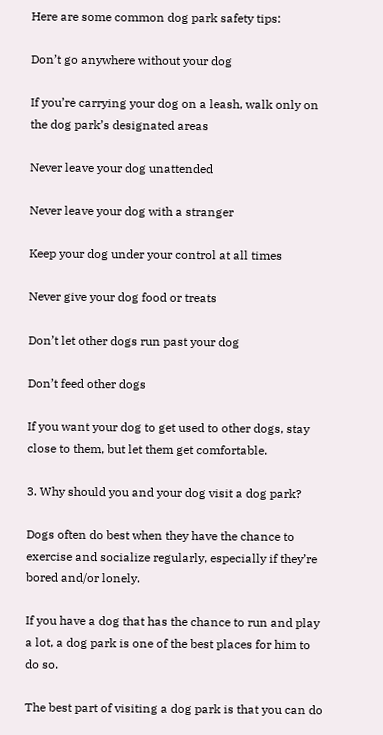Here are some common dog park safety tips:

Don’t go anywhere without your dog

If you’re carrying your dog on a leash, walk only on the dog park’s designated areas

Never leave your dog unattended

Never leave your dog with a stranger

Keep your dog under your control at all times

Never give your dog food or treats

Don’t let other dogs run past your dog

Don’t feed other dogs

If you want your dog to get used to other dogs, stay close to them, but let them get comfortable.

3. Why should you and your dog visit a dog park?

Dogs often do best when they have the chance to exercise and socialize regularly, especially if they’re bored and/or lonely.

If you have a dog that has the chance to run and play a lot, a dog park is one of the best places for him to do so.

The best part of visiting a dog park is that you can do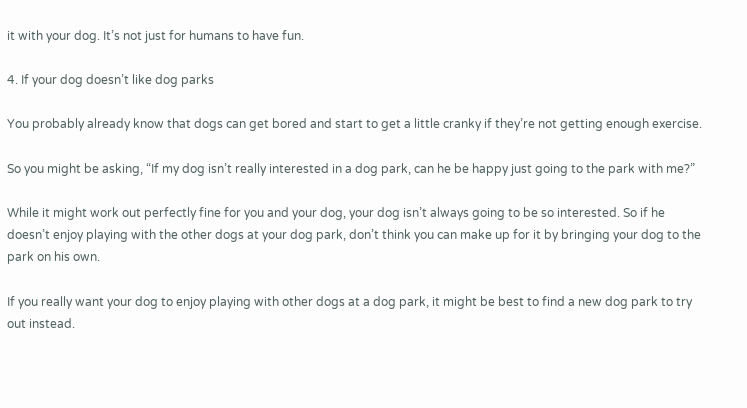it with your dog. It’s not just for humans to have fun.

4. If your dog doesn’t like dog parks

You probably already know that dogs can get bored and start to get a little cranky if they’re not getting enough exercise.

So you might be asking, “If my dog isn’t really interested in a dog park, can he be happy just going to the park with me?”

While it might work out perfectly fine for you and your dog, your dog isn’t always going to be so interested. So if he doesn’t enjoy playing with the other dogs at your dog park, don’t think you can make up for it by bringing your dog to the park on his own.

If you really want your dog to enjoy playing with other dogs at a dog park, it might be best to find a new dog park to try out instead.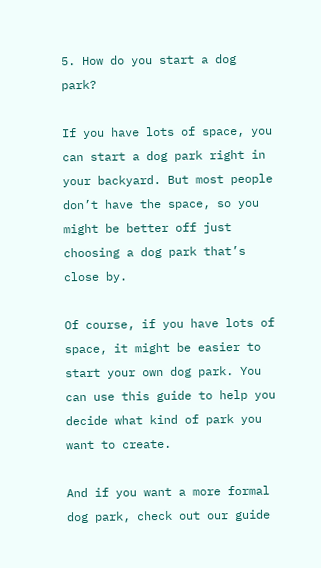5. How do you start a dog park?

If you have lots of space, you can start a dog park right in your backyard. But most people don’t have the space, so you might be better off just choosing a dog park that’s close by.

Of course, if you have lots of space, it might be easier to start your own dog park. You can use this guide to help you decide what kind of park you want to create.

And if you want a more formal dog park, check out our guide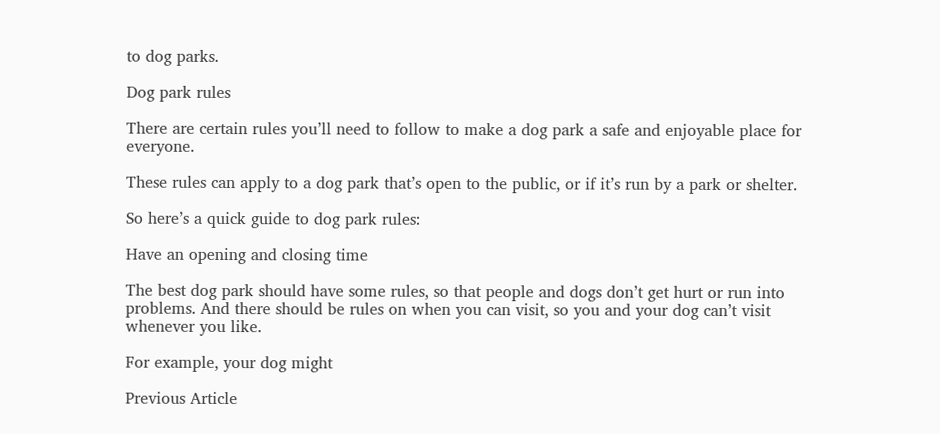to dog parks.

Dog park rules

There are certain rules you’ll need to follow to make a dog park a safe and enjoyable place for everyone.

These rules can apply to a dog park that’s open to the public, or if it’s run by a park or shelter.

So here’s a quick guide to dog park rules:

Have an opening and closing time

The best dog park should have some rules, so that people and dogs don’t get hurt or run into problems. And there should be rules on when you can visit, so you and your dog can’t visit whenever you like.

For example, your dog might

Previous Article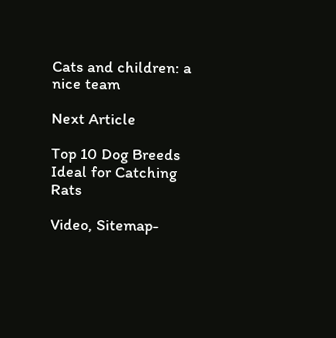Cats and children: a nice team

Next Article

Top 10 Dog Breeds Ideal for Catching Rats

Video, Sitemap-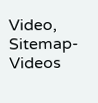Video, Sitemap-Videos